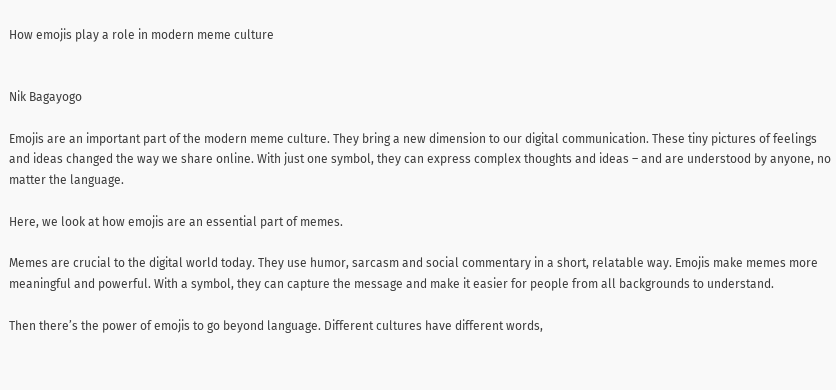How emojis play a role in modern meme culture


Nik Bagayogo

Emojis are an important part of the modern meme culture. They bring a new dimension to our digital communication. These tiny pictures of feelings and ideas changed the way we share online. With just one symbol, they can express complex thoughts and ideas – and are understood by anyone, no matter the language.

Here, we look at how emojis are an essential part of memes.

Memes are crucial to the digital world today. They use humor, sarcasm and social commentary in a short, relatable way. Emojis make memes more meaningful and powerful. With a symbol, they can capture the message and make it easier for people from all backgrounds to understand.

Then there’s the power of emojis to go beyond language. Different cultures have different words,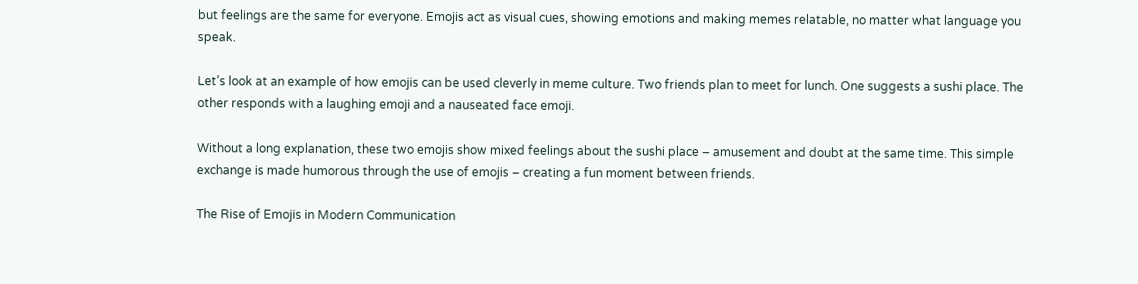but feelings are the same for everyone. Emojis act as visual cues, showing emotions and making memes relatable, no matter what language you speak.

Let’s look at an example of how emojis can be used cleverly in meme culture. Two friends plan to meet for lunch. One suggests a sushi place. The other responds with a laughing emoji and a nauseated face emoji.

Without a long explanation, these two emojis show mixed feelings about the sushi place – amusement and doubt at the same time. This simple exchange is made humorous through the use of emojis – creating a fun moment between friends.

The Rise of Emojis in Modern Communication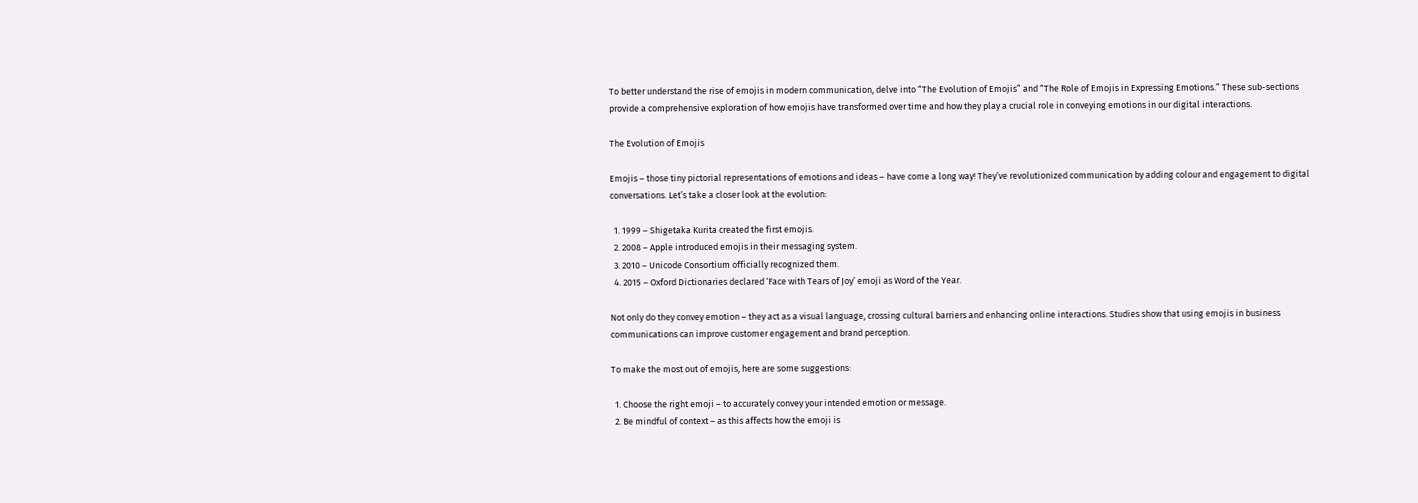To better understand the rise of emojis in modern communication, delve into “The Evolution of Emojis” and “The Role of Emojis in Expressing Emotions.” These sub-sections provide a comprehensive exploration of how emojis have transformed over time and how they play a crucial role in conveying emotions in our digital interactions.

The Evolution of Emojis

Emojis – those tiny pictorial representations of emotions and ideas – have come a long way! They’ve revolutionized communication by adding colour and engagement to digital conversations. Let’s take a closer look at the evolution:

  1. 1999 – Shigetaka Kurita created the first emojis.
  2. 2008 – Apple introduced emojis in their messaging system.
  3. 2010 – Unicode Consortium officially recognized them.
  4. 2015 – Oxford Dictionaries declared ‘Face with Tears of Joy’ emoji as Word of the Year.

Not only do they convey emotion – they act as a visual language, crossing cultural barriers and enhancing online interactions. Studies show that using emojis in business communications can improve customer engagement and brand perception.

To make the most out of emojis, here are some suggestions:

  1. Choose the right emoji – to accurately convey your intended emotion or message.
  2. Be mindful of context – as this affects how the emoji is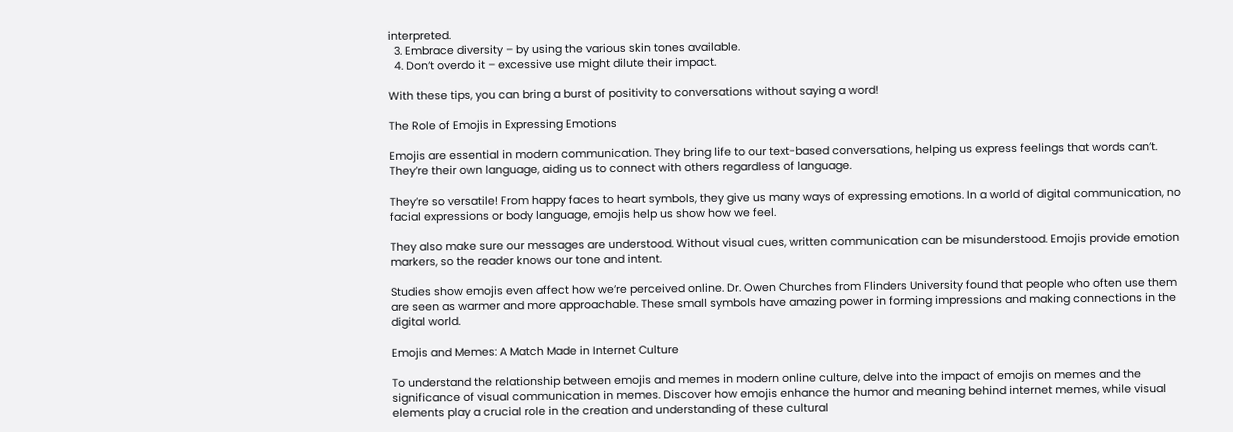interpreted.
  3. Embrace diversity – by using the various skin tones available.
  4. Don’t overdo it – excessive use might dilute their impact.

With these tips, you can bring a burst of positivity to conversations without saying a word!

The Role of Emojis in Expressing Emotions

Emojis are essential in modern communication. They bring life to our text-based conversations, helping us express feelings that words can’t. They’re their own language, aiding us to connect with others regardless of language.

They’re so versatile! From happy faces to heart symbols, they give us many ways of expressing emotions. In a world of digital communication, no facial expressions or body language, emojis help us show how we feel.

They also make sure our messages are understood. Without visual cues, written communication can be misunderstood. Emojis provide emotion markers, so the reader knows our tone and intent.

Studies show emojis even affect how we’re perceived online. Dr. Owen Churches from Flinders University found that people who often use them are seen as warmer and more approachable. These small symbols have amazing power in forming impressions and making connections in the digital world.

Emojis and Memes: A Match Made in Internet Culture

To understand the relationship between emojis and memes in modern online culture, delve into the impact of emojis on memes and the significance of visual communication in memes. Discover how emojis enhance the humor and meaning behind internet memes, while visual elements play a crucial role in the creation and understanding of these cultural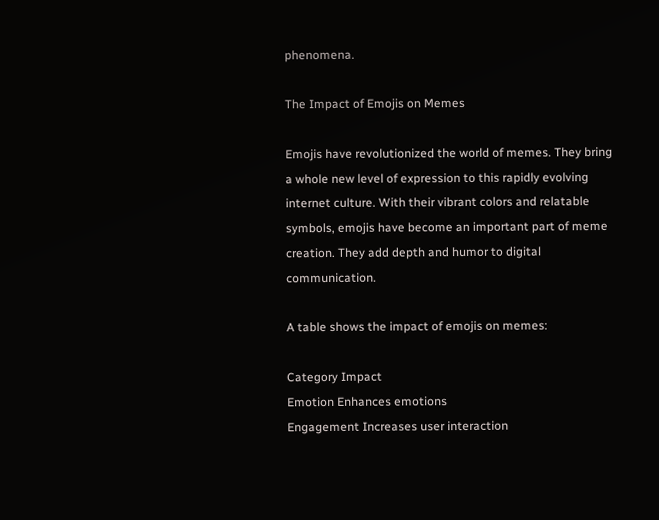phenomena.

The Impact of Emojis on Memes

Emojis have revolutionized the world of memes. They bring a whole new level of expression to this rapidly evolving internet culture. With their vibrant colors and relatable symbols, emojis have become an important part of meme creation. They add depth and humor to digital communication.

A table shows the impact of emojis on memes:

Category Impact
Emotion Enhances emotions
Engagement Increases user interaction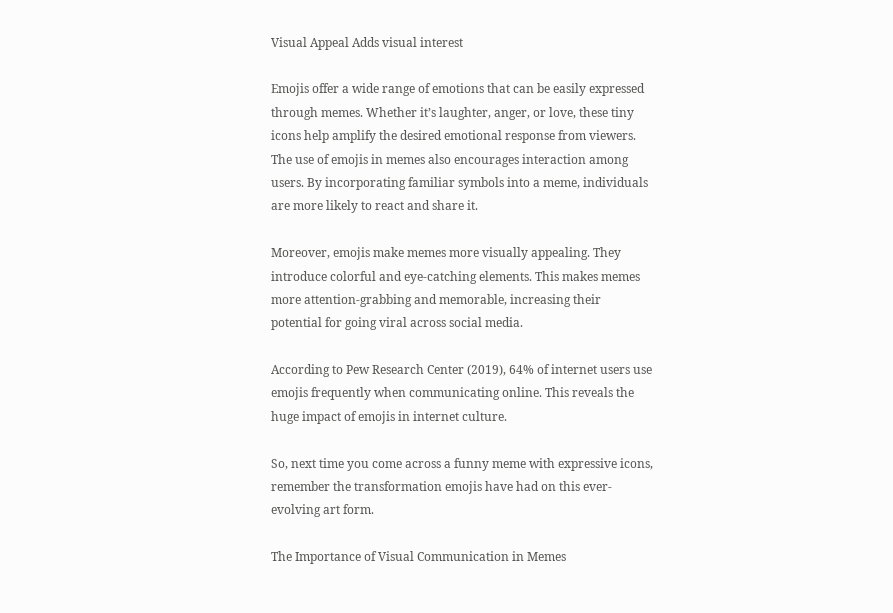Visual Appeal Adds visual interest

Emojis offer a wide range of emotions that can be easily expressed through memes. Whether it’s laughter, anger, or love, these tiny icons help amplify the desired emotional response from viewers. The use of emojis in memes also encourages interaction among users. By incorporating familiar symbols into a meme, individuals are more likely to react and share it.

Moreover, emojis make memes more visually appealing. They introduce colorful and eye-catching elements. This makes memes more attention-grabbing and memorable, increasing their potential for going viral across social media.

According to Pew Research Center (2019), 64% of internet users use emojis frequently when communicating online. This reveals the huge impact of emojis in internet culture.

So, next time you come across a funny meme with expressive icons, remember the transformation emojis have had on this ever-evolving art form.

The Importance of Visual Communication in Memes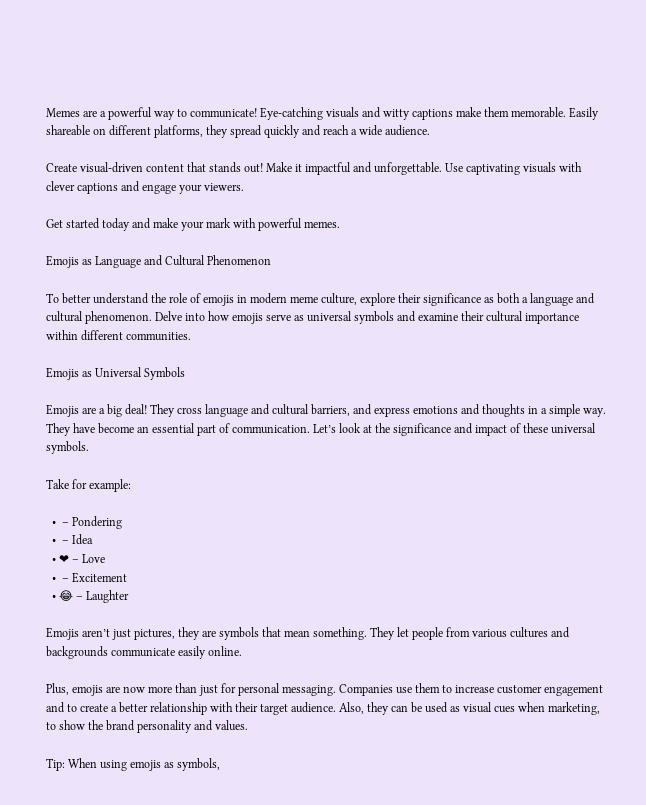Memes are a powerful way to communicate! Eye-catching visuals and witty captions make them memorable. Easily shareable on different platforms, they spread quickly and reach a wide audience.

Create visual-driven content that stands out! Make it impactful and unforgettable. Use captivating visuals with clever captions and engage your viewers.

Get started today and make your mark with powerful memes.

Emojis as Language and Cultural Phenomenon

To better understand the role of emojis in modern meme culture, explore their significance as both a language and cultural phenomenon. Delve into how emojis serve as universal symbols and examine their cultural importance within different communities.

Emojis as Universal Symbols

Emojis are a big deal! They cross language and cultural barriers, and express emotions and thoughts in a simple way. They have become an essential part of communication. Let’s look at the significance and impact of these universal symbols.

Take for example:

  •  – Pondering
  •  – Idea
  • ❤ – Love
  •  – Excitement
  • 😂 – Laughter

Emojis aren’t just pictures, they are symbols that mean something. They let people from various cultures and backgrounds communicate easily online.

Plus, emojis are now more than just for personal messaging. Companies use them to increase customer engagement and to create a better relationship with their target audience. Also, they can be used as visual cues when marketing, to show the brand personality and values.

Tip: When using emojis as symbols,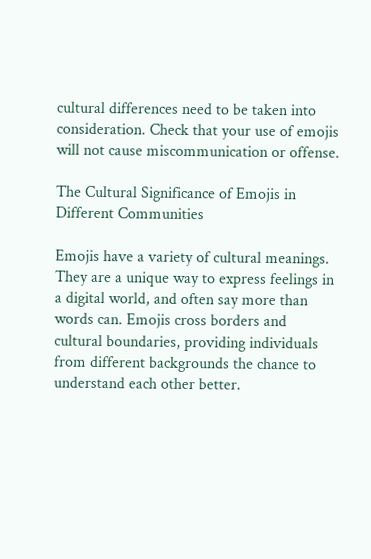cultural differences need to be taken into consideration. Check that your use of emojis will not cause miscommunication or offense.

The Cultural Significance of Emojis in Different Communities

Emojis have a variety of cultural meanings. They are a unique way to express feelings in a digital world, and often say more than words can. Emojis cross borders and cultural boundaries, providing individuals from different backgrounds the chance to understand each other better.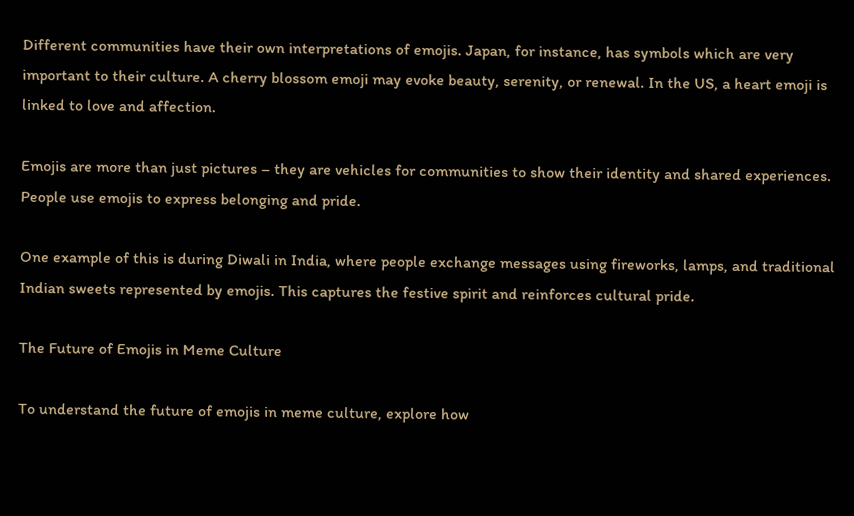Different communities have their own interpretations of emojis. Japan, for instance, has symbols which are very important to their culture. A cherry blossom emoji may evoke beauty, serenity, or renewal. In the US, a heart emoji is linked to love and affection.

Emojis are more than just pictures – they are vehicles for communities to show their identity and shared experiences. People use emojis to express belonging and pride.

One example of this is during Diwali in India, where people exchange messages using fireworks, lamps, and traditional Indian sweets represented by emojis. This captures the festive spirit and reinforces cultural pride.

The Future of Emojis in Meme Culture

To understand the future of emojis in meme culture, explore how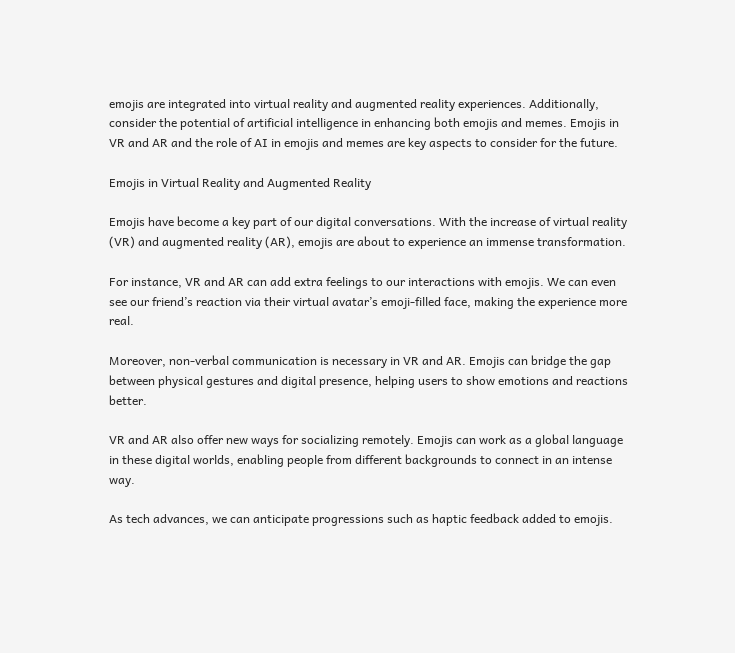emojis are integrated into virtual reality and augmented reality experiences. Additionally, consider the potential of artificial intelligence in enhancing both emojis and memes. Emojis in VR and AR and the role of AI in emojis and memes are key aspects to consider for the future.

Emojis in Virtual Reality and Augmented Reality

Emojis have become a key part of our digital conversations. With the increase of virtual reality (VR) and augmented reality (AR), emojis are about to experience an immense transformation.

For instance, VR and AR can add extra feelings to our interactions with emojis. We can even see our friend’s reaction via their virtual avatar’s emoji-filled face, making the experience more real.

Moreover, non-verbal communication is necessary in VR and AR. Emojis can bridge the gap between physical gestures and digital presence, helping users to show emotions and reactions better.

VR and AR also offer new ways for socializing remotely. Emojis can work as a global language in these digital worlds, enabling people from different backgrounds to connect in an intense way.

As tech advances, we can anticipate progressions such as haptic feedback added to emojis.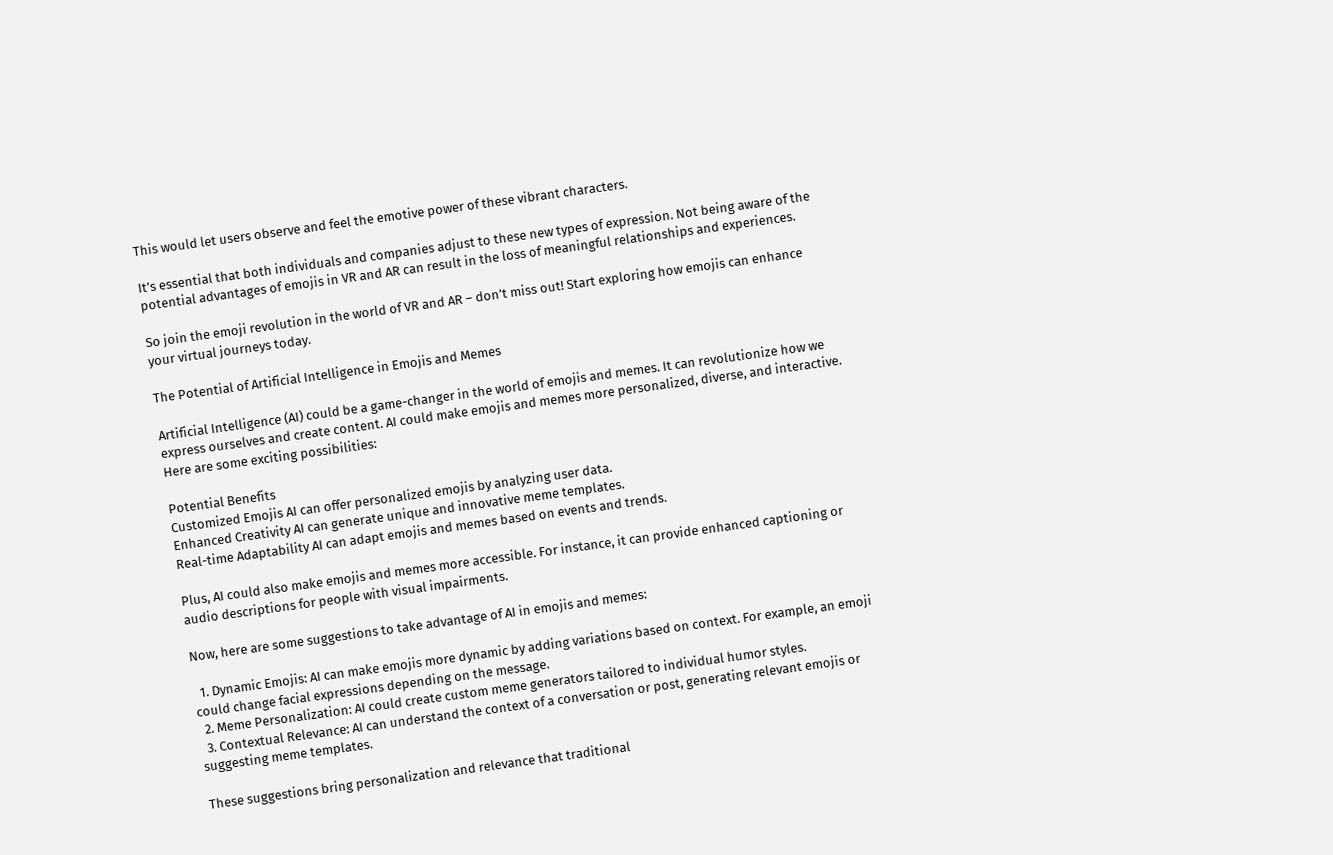This would let users observe and feel the emotive power of these vibrant characters.

It’s essential that both individuals and companies adjust to these new types of expression. Not being aware of the potential advantages of emojis in VR and AR can result in the loss of meaningful relationships and experiences.

So join the emoji revolution in the world of VR and AR – don’t miss out! Start exploring how emojis can enhance your virtual journeys today.

The Potential of Artificial Intelligence in Emojis and Memes

Artificial Intelligence (AI) could be a game-changer in the world of emojis and memes. It can revolutionize how we express ourselves and create content. AI could make emojis and memes more personalized, diverse, and interactive. Here are some exciting possibilities:

Potential Benefits
Customized Emojis AI can offer personalized emojis by analyzing user data.
Enhanced Creativity AI can generate unique and innovative meme templates.
Real-time Adaptability AI can adapt emojis and memes based on events and trends.

Plus, AI could also make emojis and memes more accessible. For instance, it can provide enhanced captioning or audio descriptions for people with visual impairments.

Now, here are some suggestions to take advantage of AI in emojis and memes:

  1. Dynamic Emojis: AI can make emojis more dynamic by adding variations based on context. For example, an emoji could change facial expressions depending on the message.
  2. Meme Personalization: AI could create custom meme generators tailored to individual humor styles.
  3. Contextual Relevance: AI can understand the context of a conversation or post, generating relevant emojis or suggesting meme templates.

These suggestions bring personalization and relevance that traditional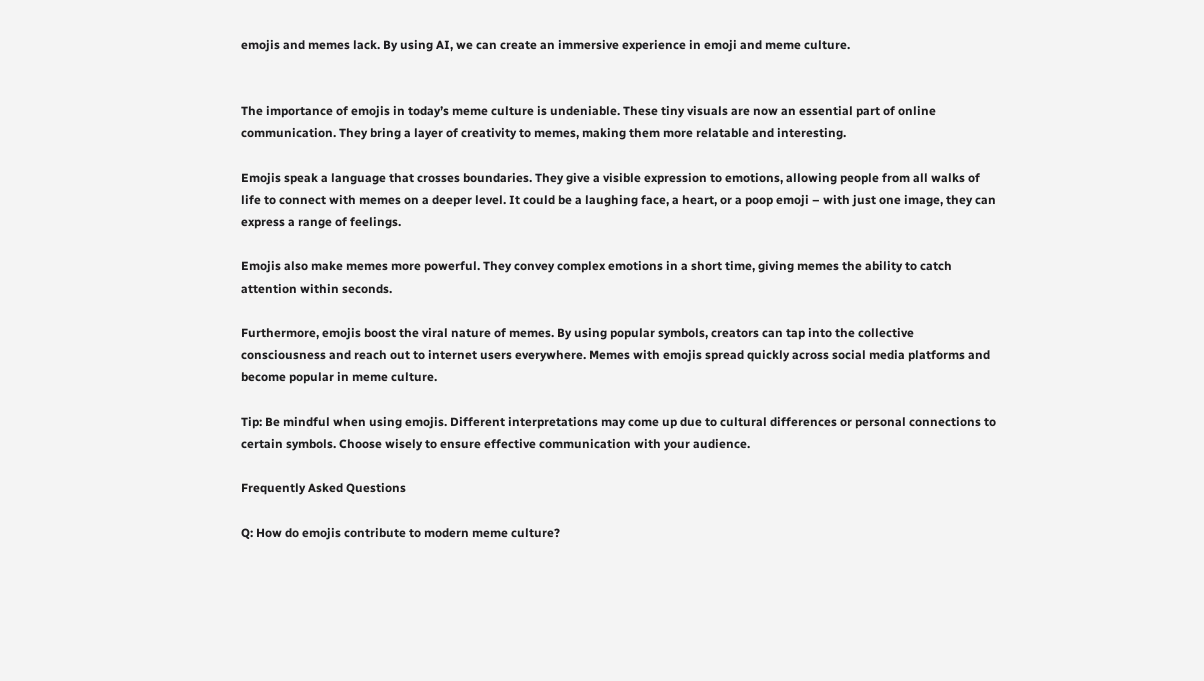emojis and memes lack. By using AI, we can create an immersive experience in emoji and meme culture.


The importance of emojis in today’s meme culture is undeniable. These tiny visuals are now an essential part of online communication. They bring a layer of creativity to memes, making them more relatable and interesting.

Emojis speak a language that crosses boundaries. They give a visible expression to emotions, allowing people from all walks of life to connect with memes on a deeper level. It could be a laughing face, a heart, or a poop emoji – with just one image, they can express a range of feelings.

Emojis also make memes more powerful. They convey complex emotions in a short time, giving memes the ability to catch attention within seconds.

Furthermore, emojis boost the viral nature of memes. By using popular symbols, creators can tap into the collective consciousness and reach out to internet users everywhere. Memes with emojis spread quickly across social media platforms and become popular in meme culture.

Tip: Be mindful when using emojis. Different interpretations may come up due to cultural differences or personal connections to certain symbols. Choose wisely to ensure effective communication with your audience.

Frequently Asked Questions

Q: How do emojis contribute to modern meme culture?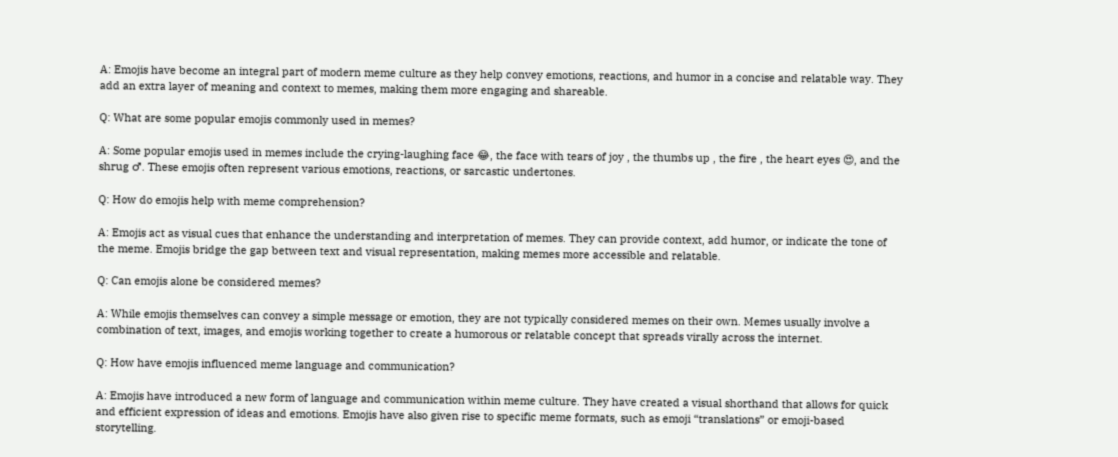A: Emojis have become an integral part of modern meme culture as they help convey emotions, reactions, and humor in a concise and relatable way. They add an extra layer of meaning and context to memes, making them more engaging and shareable.

Q: What are some popular emojis commonly used in memes?

A: Some popular emojis used in memes include the crying-laughing face 😂, the face with tears of joy , the thumbs up , the fire , the heart eyes 😍, and the shrug ♂. These emojis often represent various emotions, reactions, or sarcastic undertones.

Q: How do emojis help with meme comprehension?

A: Emojis act as visual cues that enhance the understanding and interpretation of memes. They can provide context, add humor, or indicate the tone of the meme. Emojis bridge the gap between text and visual representation, making memes more accessible and relatable.

Q: Can emojis alone be considered memes?

A: While emojis themselves can convey a simple message or emotion, they are not typically considered memes on their own. Memes usually involve a combination of text, images, and emojis working together to create a humorous or relatable concept that spreads virally across the internet.

Q: How have emojis influenced meme language and communication?

A: Emojis have introduced a new form of language and communication within meme culture. They have created a visual shorthand that allows for quick and efficient expression of ideas and emotions. Emojis have also given rise to specific meme formats, such as emoji “translations” or emoji-based storytelling.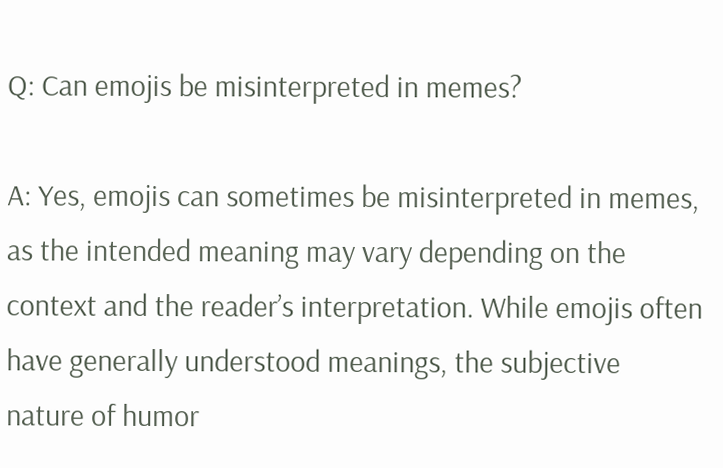Q: Can emojis be misinterpreted in memes?

A: Yes, emojis can sometimes be misinterpreted in memes, as the intended meaning may vary depending on the context and the reader’s interpretation. While emojis often have generally understood meanings, the subjective nature of humor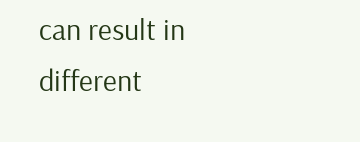can result in different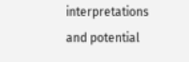interpretations and potential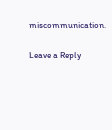miscommunication.

Leave a Reply